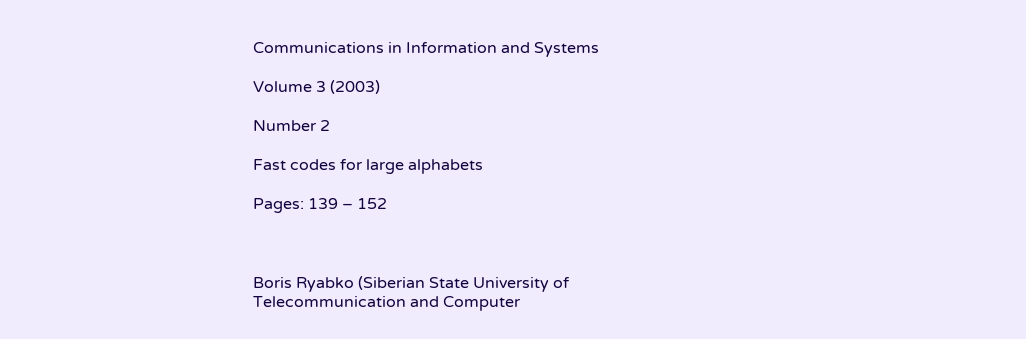Communications in Information and Systems

Volume 3 (2003)

Number 2

Fast codes for large alphabets

Pages: 139 – 152



Boris Ryabko (Siberian State University of Telecommunication and Computer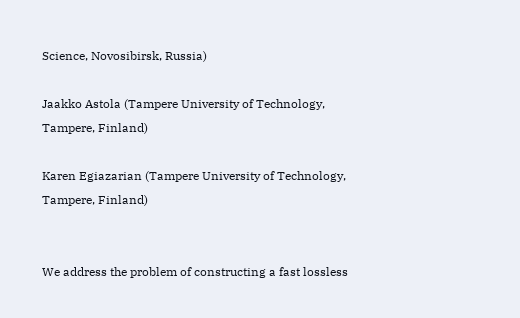Science, Novosibirsk, Russia)

Jaakko Astola (Tampere University of Technology, Tampere, Finland)

Karen Egiazarian (Tampere University of Technology, Tampere, Finland)


We address the problem of constructing a fast lossless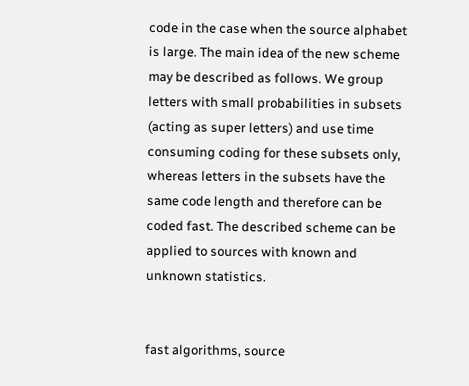code in the case when the source alphabet is large. The main idea of the new scheme may be described as follows. We group letters with small probabilities in subsets (acting as super letters) and use time consuming coding for these subsets only, whereas letters in the subsets have the same code length and therefore can be coded fast. The described scheme can be applied to sources with known and unknown statistics.


fast algorithms, source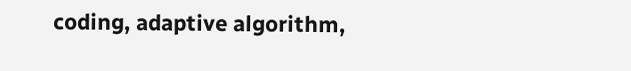coding, adaptive algorithm,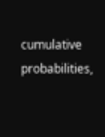cumulative probabilities,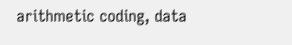arithmetic coding, data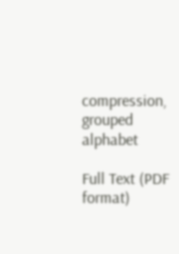compression, grouped alphabet

Full Text (PDF format)